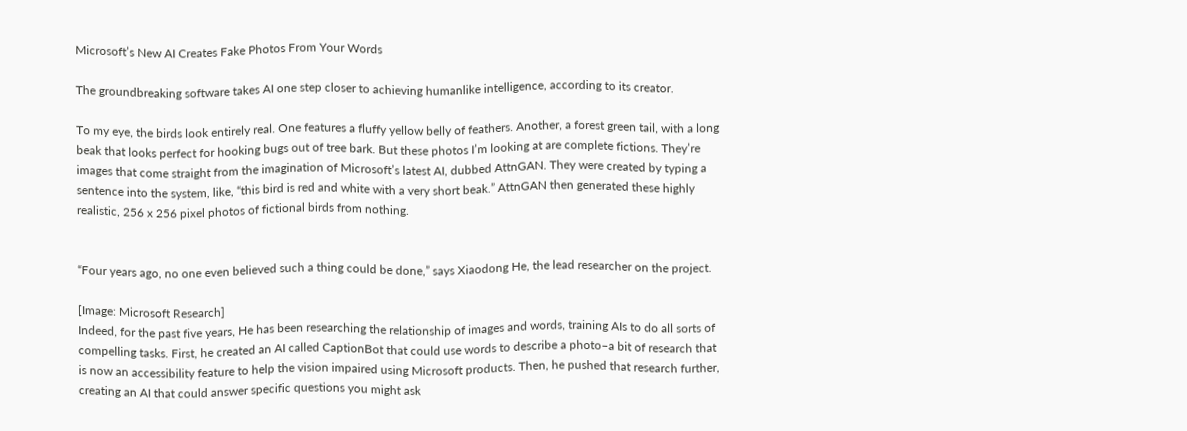Microsoft’s New AI Creates Fake Photos From Your Words

The groundbreaking software takes AI one step closer to achieving humanlike intelligence, according to its creator.

To my eye, the birds look entirely real. One features a fluffy yellow belly of feathers. Another, a forest green tail, with a long beak that looks perfect for hooking bugs out of tree bark. But these photos I’m looking at are complete fictions. They’re images that come straight from the imagination of Microsoft’s latest AI, dubbed AttnGAN. They were created by typing a sentence into the system, like, “this bird is red and white with a very short beak.” AttnGAN then generated these highly realistic, 256 x 256 pixel photos of fictional birds from nothing.


“Four years ago, no one even believed such a thing could be done,” says Xiaodong He, the lead researcher on the project.

[Image: Microsoft Research]
Indeed, for the past five years, He has been researching the relationship of images and words, training AIs to do all sorts of compelling tasks. First, he created an AI called CaptionBot that could use words to describe a photo–a bit of research that is now an accessibility feature to help the vision impaired using Microsoft products. Then, he pushed that research further, creating an AI that could answer specific questions you might ask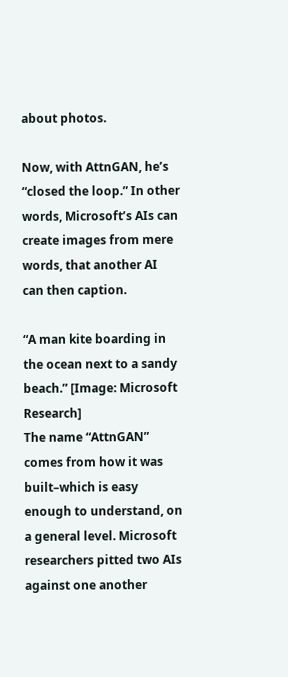about photos.

Now, with AttnGAN, he’s “closed the loop.” In other words, Microsoft’s AIs can create images from mere words, that another AI can then caption.

“A man kite boarding in the ocean next to a sandy beach.” [Image: Microsoft Research]
The name “AttnGAN” comes from how it was built–which is easy enough to understand, on a general level. Microsoft researchers pitted two AIs against one another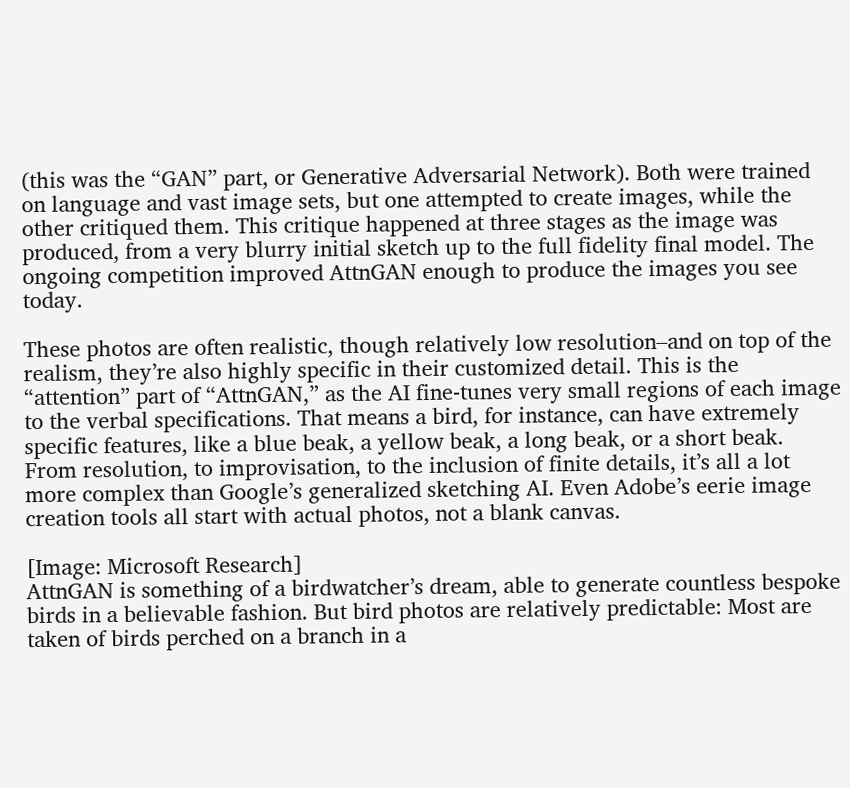(this was the “GAN” part, or Generative Adversarial Network). Both were trained on language and vast image sets, but one attempted to create images, while the other critiqued them. This critique happened at three stages as the image was produced, from a very blurry initial sketch up to the full fidelity final model. The ongoing competition improved AttnGAN enough to produce the images you see today.

These photos are often realistic, though relatively low resolution–and on top of the realism, they’re also highly specific in their customized detail. This is the “attention” part of “AttnGAN,” as the AI fine-tunes very small regions of each image to the verbal specifications. That means a bird, for instance, can have extremely specific features, like a blue beak, a yellow beak, a long beak, or a short beak.  From resolution, to improvisation, to the inclusion of finite details, it’s all a lot more complex than Google’s generalized sketching AI. Even Adobe’s eerie image creation tools all start with actual photos, not a blank canvas.

[Image: Microsoft Research]
AttnGAN is something of a birdwatcher’s dream, able to generate countless bespoke birds in a believable fashion. But bird photos are relatively predictable: Most are taken of birds perched on a branch in a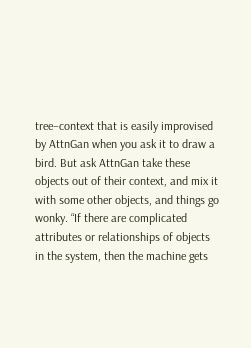tree–context that is easily improvised by AttnGan when you ask it to draw a bird. But ask AttnGan take these objects out of their context, and mix it with some other objects, and things go wonky. “If there are complicated attributes or relationships of objects in the system, then the machine gets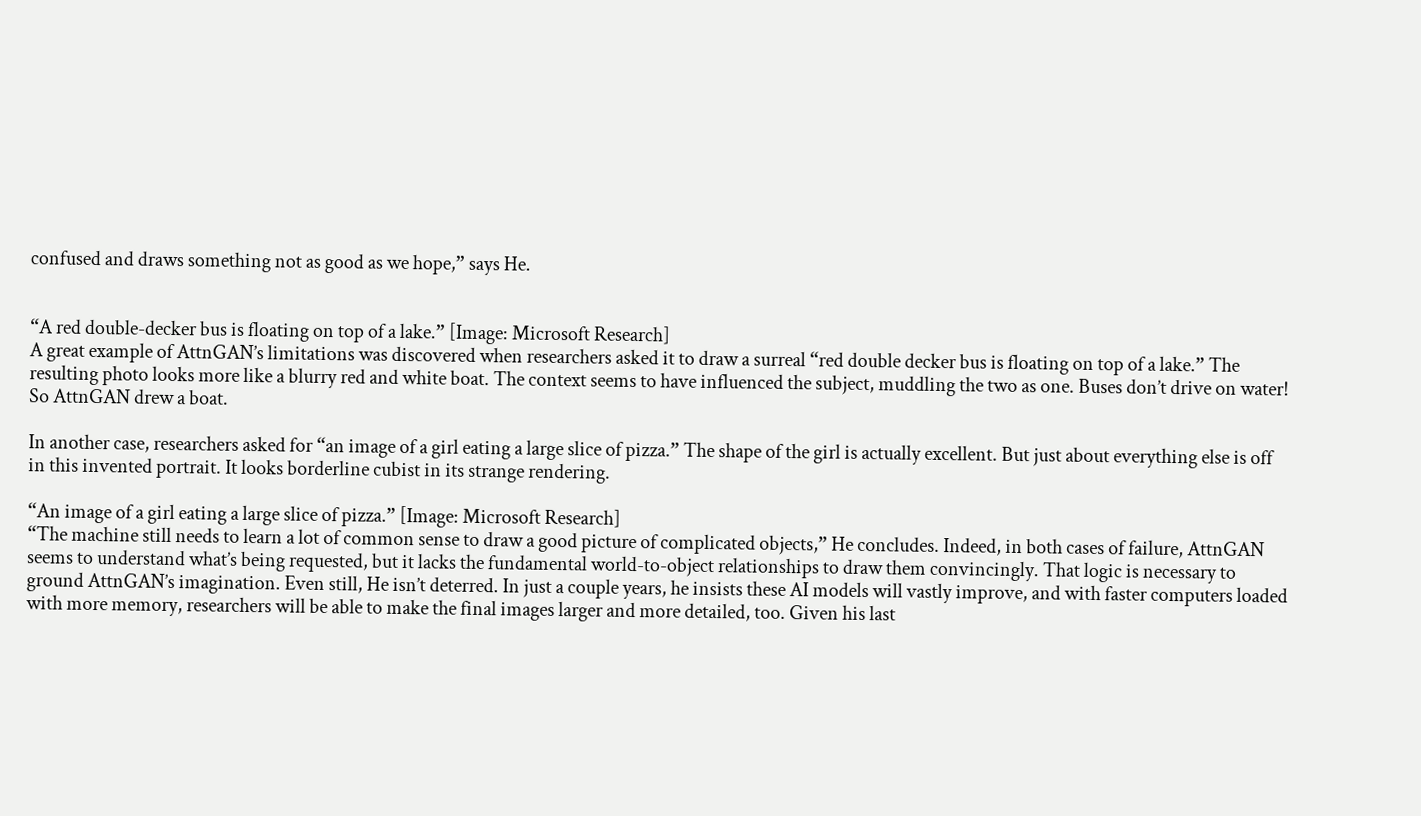confused and draws something not as good as we hope,” says He.


“A red double-decker bus is floating on top of a lake.” [Image: Microsoft Research]
A great example of AttnGAN’s limitations was discovered when researchers asked it to draw a surreal “red double decker bus is floating on top of a lake.” The resulting photo looks more like a blurry red and white boat. The context seems to have influenced the subject, muddling the two as one. Buses don’t drive on water! So AttnGAN drew a boat.

In another case, researchers asked for “an image of a girl eating a large slice of pizza.” The shape of the girl is actually excellent. But just about everything else is off in this invented portrait. It looks borderline cubist in its strange rendering.

“An image of a girl eating a large slice of pizza.” [Image: Microsoft Research]
“The machine still needs to learn a lot of common sense to draw a good picture of complicated objects,” He concludes. Indeed, in both cases of failure, AttnGAN seems to understand what’s being requested, but it lacks the fundamental world-to-object relationships to draw them convincingly. That logic is necessary to ground AttnGAN’s imagination. Even still, He isn’t deterred. In just a couple years, he insists these AI models will vastly improve, and with faster computers loaded with more memory, researchers will be able to make the final images larger and more detailed, too. Given his last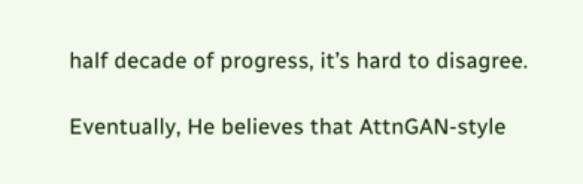half decade of progress, it’s hard to disagree.

Eventually, He believes that AttnGAN-style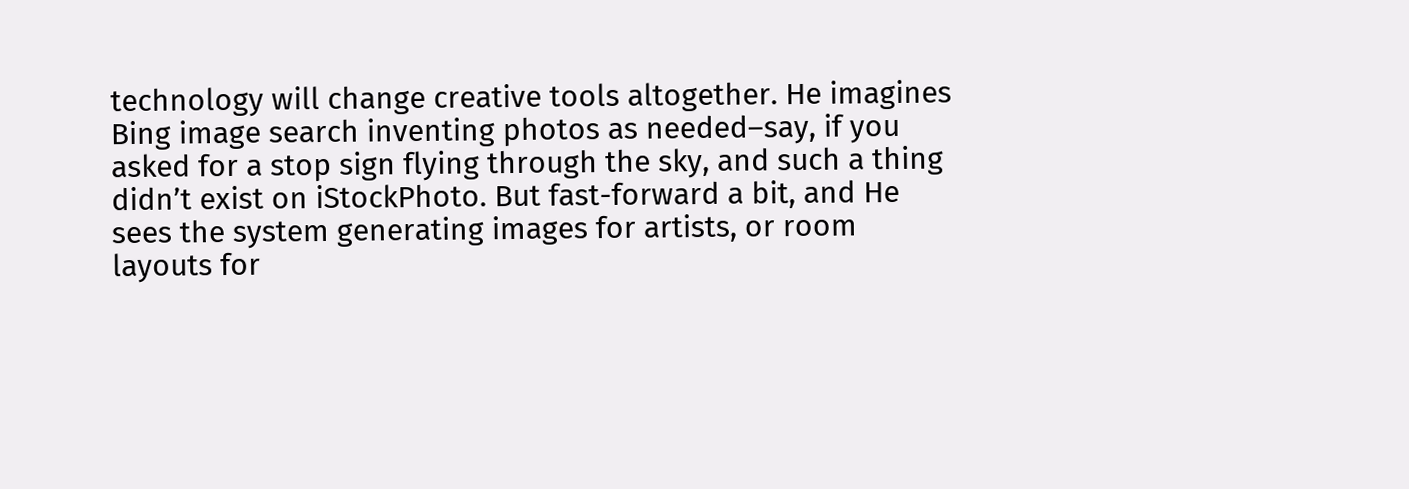technology will change creative tools altogether. He imagines Bing image search inventing photos as needed–say, if you asked for a stop sign flying through the sky, and such a thing didn’t exist on iStockPhoto. But fast-forward a bit, and He sees the system generating images for artists, or room layouts for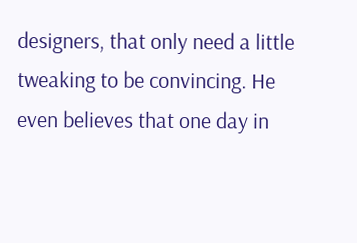designers, that only need a little tweaking to be convincing. He even believes that one day in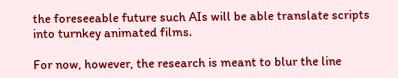the foreseeable future such AIs will be able translate scripts into turnkey animated films.

For now, however, the research is meant to blur the line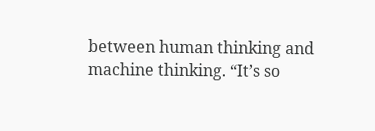between human thinking and machine thinking. “It’s so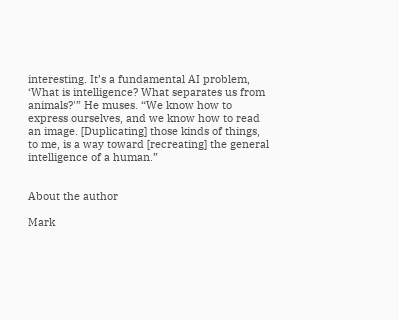interesting. It’s a fundamental AI problem, ‘What is intelligence? What separates us from animals?'” He muses. “We know how to express ourselves, and we know how to read an image. [Duplicating] those kinds of things, to me, is a way toward [recreating] the general intelligence of a human.”


About the author

Mark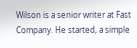Wilson is a senior writer at Fast Company. He started, a simple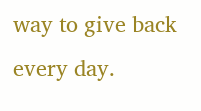way to give back every day.